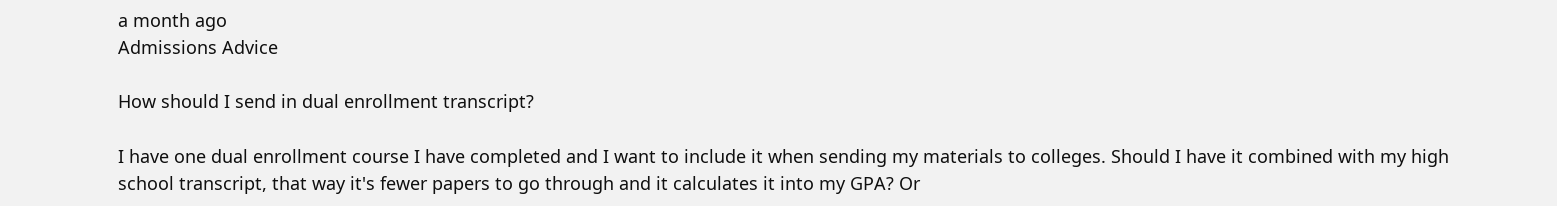a month ago
Admissions Advice

How should I send in dual enrollment transcript?

I have one dual enrollment course I have completed and I want to include it when sending my materials to colleges. Should I have it combined with my high school transcript, that way it's fewer papers to go through and it calculates it into my GPA? Or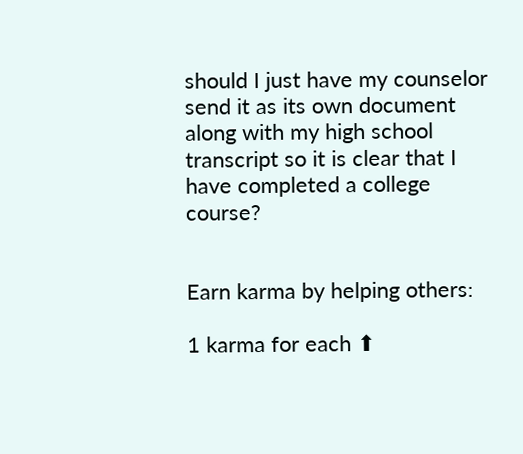should I just have my counselor send it as its own document along with my high school transcript so it is clear that I have completed a college course?


Earn karma by helping others:

1 karma for each ⬆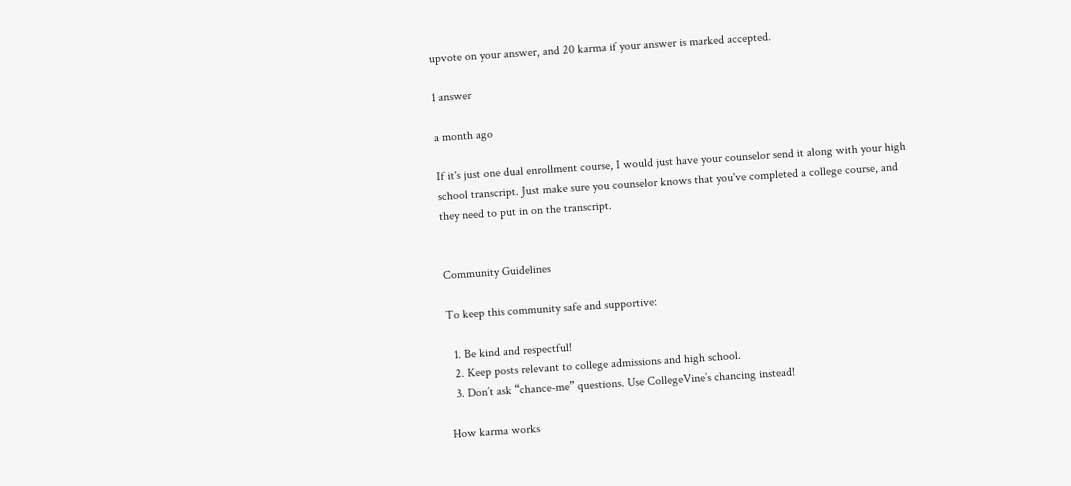upvote on your answer, and 20 karma if your answer is marked accepted.

1 answer

a month ago

If it's just one dual enrollment course, I would just have your counselor send it along with your high school transcript. Just make sure you counselor knows that you've completed a college course, and they need to put in on the transcript.


Community Guidelines

To keep this community safe and supportive:

  1. Be kind and respectful!
  2. Keep posts relevant to college admissions and high school.
  3. Don’t ask “chance-me” questions. Use CollegeVine’s chancing instead!

How karma works